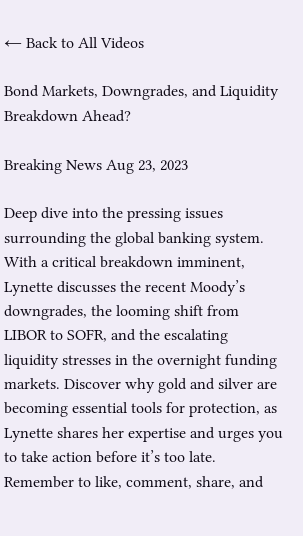← Back to All Videos

Bond Markets, Downgrades, and Liquidity Breakdown Ahead?

Breaking News Aug 23, 2023

Deep dive into the pressing issues surrounding the global banking system. With a critical breakdown imminent, Lynette discusses the recent Moody’s downgrades, the looming shift from LIBOR to SOFR, and the escalating liquidity stresses in the overnight funding markets. Discover why gold and silver are becoming essential tools for protection, as Lynette shares her expertise and urges you to take action before it’s too late. Remember to like, comment, share, and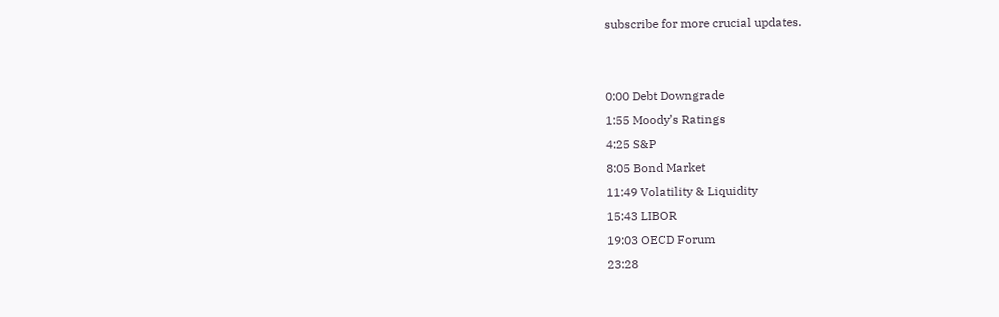subscribe for more crucial updates.


0:00 Debt Downgrade
1:55 Moody’s Ratings
4:25 S&P
8:05 Bond Market
11:49 Volatility & Liquidity
15:43 LIBOR
19:03 OECD Forum
23:28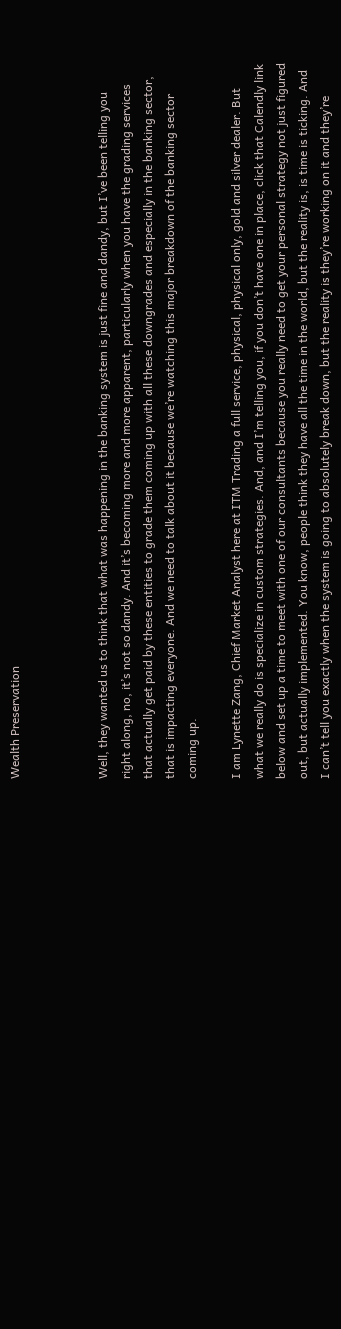Wealth Preservation



Well, they wanted us to think that what was happening in the banking system is just fine and dandy, but I’ve been telling you right along, no, it’s not so dandy. And it’s becoming more and more apparent, particularly when you have the grading services that actually get paid by these entities to grade them coming up with all these downgrades and especially in the banking sector, that is impacting everyone. And we need to talk about it because we’re watching this major breakdown of the banking sector coming up.

I am Lynette Zang, Chief Market Analyst here at ITM Trading a full service, physical, physical only, gold and silver dealer. But what we really do is specialize in custom strategies. And, and I’m telling you, if you don’t have one in place, click that Calendly link below and set up a time to meet with one of our consultants because you really need to get your personal strategy not just figured out, but actually implemented. You know, people think they have all the time in the world, but the reality is, is time is ticking. And I can’t tell you exactly when the system is going to absolutely break down, but the reality is they’re working on it and they’re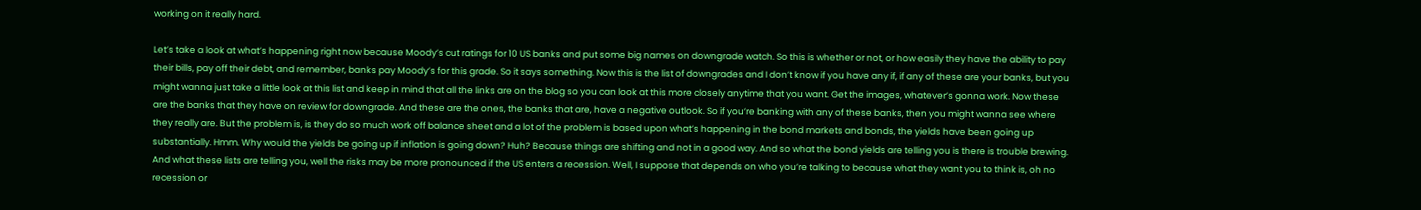working on it really hard.

Let’s take a look at what’s happening right now because Moody’s cut ratings for 10 US banks and put some big names on downgrade watch. So this is whether or not, or how easily they have the ability to pay their bills, pay off their debt, and remember, banks pay Moody’s for this grade. So it says something. Now this is the list of downgrades and I don’t know if you have any if, if any of these are your banks, but you might wanna just take a little look at this list and keep in mind that all the links are on the blog so you can look at this more closely anytime that you want. Get the images, whatever’s gonna work. Now these are the banks that they have on review for downgrade. And these are the ones, the banks that are, have a negative outlook. So if you’re banking with any of these banks, then you might wanna see where they really are. But the problem is, is they do so much work off balance sheet and a lot of the problem is based upon what’s happening in the bond markets and bonds, the yields have been going up substantially. Hmm. Why would the yields be going up if inflation is going down? Huh? Because things are shifting and not in a good way. And so what the bond yields are telling you is there is trouble brewing. And what these lists are telling you, well the risks may be more pronounced if the US enters a recession. Well, I suppose that depends on who you’re talking to because what they want you to think is, oh no recession or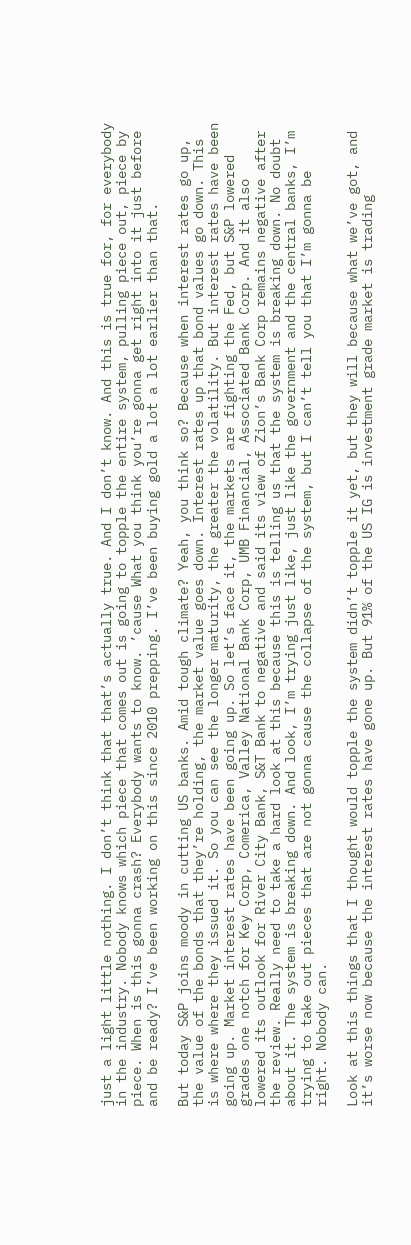just a light little nothing. I don’t think that that’s actually true. And I don’t know. And this is true for, for everybody in the industry. Nobody knows which piece that comes out is going to topple the entire system, pulling piece out, piece by piece. When is this gonna crash? Everybody wants to know. ’cause What you think you’re gonna get right into it just before and be ready? I’ve been working on this since 2010 prepping. I’ve been buying gold a lot a lot earlier than that.

But today S&P joins moody in cutting US banks. Amid tough climate? Yeah, you think so? Because when interest rates go up, the value of the bonds that they’re holding, the market value goes down. Interest rates up that bond values go down. This is where where they issued it. So you can see the longer maturity, the greater the volatility. But interest rates have been going up. Market interest rates have been going up. So let’s face it, the markets are fighting the Fed, but S&P lowered grades one notch for Key Corp, Comerica, Valley National Bank Corp, UMB Financial, Associated Bank Corp. And it also lowered its outlook for River City Bank, S&T Bank to negative and said its view of Zion’s Bank Corp remains negative after the review. Really need to take a hard look at this because this is telling us that the system is breaking down. No doubt about it. The system is breaking down. And look, I’m trying just like, just like the government and the central banks, I’m trying to take out pieces that are not gonna cause the collapse of the system, but I can’t tell you that I’m gonna be right. Nobody can.

Look at this things that I thought would topple the system didn’t topple it yet, but they will because what we’ve got, and it’s worse now because the interest rates have gone up. But 91% of the US IG is investment grade market is trading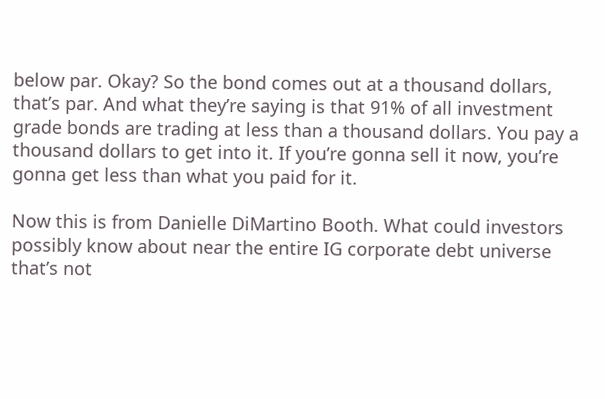below par. Okay? So the bond comes out at a thousand dollars, that’s par. And what they’re saying is that 91% of all investment grade bonds are trading at less than a thousand dollars. You pay a thousand dollars to get into it. If you’re gonna sell it now, you’re gonna get less than what you paid for it.

Now this is from Danielle DiMartino Booth. What could investors possibly know about near the entire IG corporate debt universe that’s not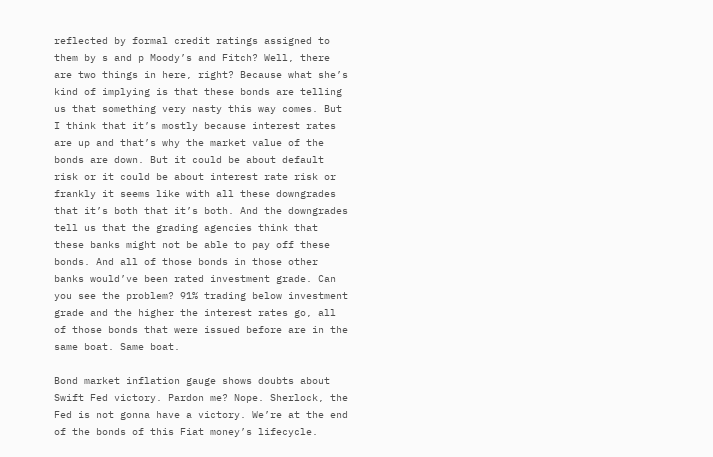reflected by formal credit ratings assigned to them by s and p Moody’s and Fitch? Well, there are two things in here, right? Because what she’s kind of implying is that these bonds are telling us that something very nasty this way comes. But I think that it’s mostly because interest rates are up and that’s why the market value of the bonds are down. But it could be about default risk or it could be about interest rate risk or frankly it seems like with all these downgrades that it’s both that it’s both. And the downgrades tell us that the grading agencies think that these banks might not be able to pay off these bonds. And all of those bonds in those other banks would’ve been rated investment grade. Can you see the problem? 91% trading below investment grade and the higher the interest rates go, all of those bonds that were issued before are in the same boat. Same boat.

Bond market inflation gauge shows doubts about Swift Fed victory. Pardon me? Nope. Sherlock, the Fed is not gonna have a victory. We’re at the end of the bonds of this Fiat money’s lifecycle.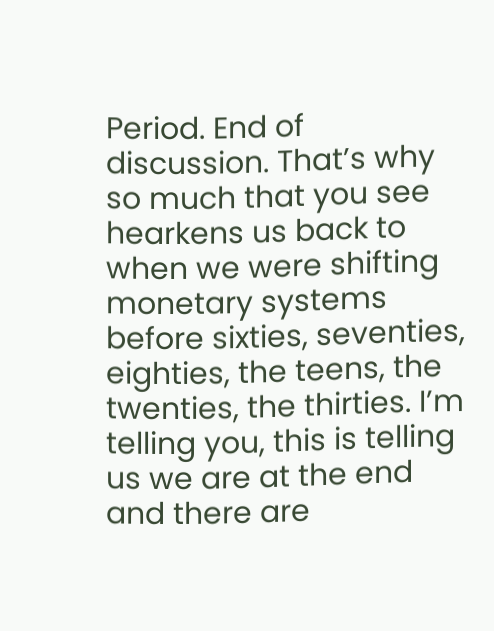Period. End of discussion. That’s why so much that you see hearkens us back to when we were shifting monetary systems before sixties, seventies, eighties, the teens, the twenties, the thirties. I’m telling you, this is telling us we are at the end and there are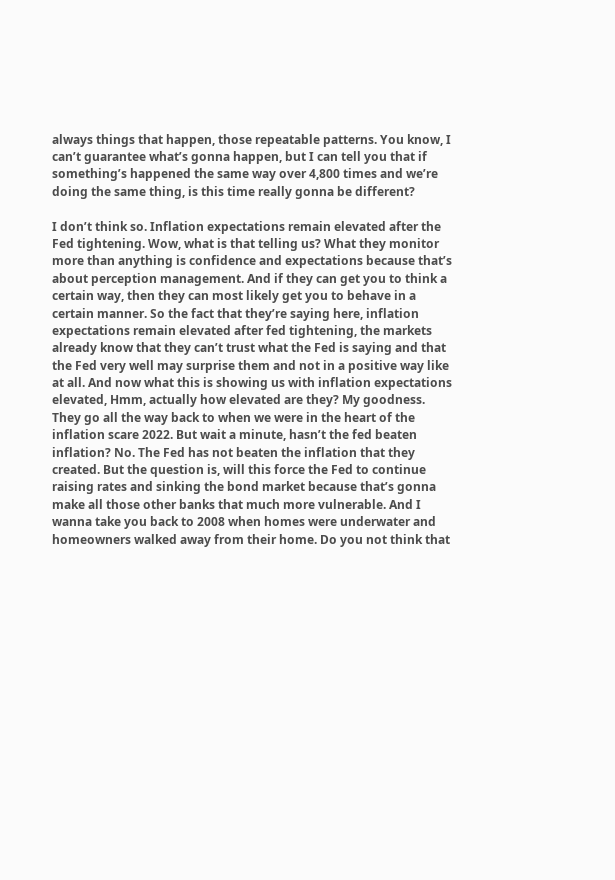always things that happen, those repeatable patterns. You know, I can’t guarantee what’s gonna happen, but I can tell you that if something’s happened the same way over 4,800 times and we’re doing the same thing, is this time really gonna be different?

I don’t think so. Inflation expectations remain elevated after the Fed tightening. Wow, what is that telling us? What they monitor more than anything is confidence and expectations because that’s about perception management. And if they can get you to think a certain way, then they can most likely get you to behave in a certain manner. So the fact that they’re saying here, inflation expectations remain elevated after fed tightening, the markets already know that they can’t trust what the Fed is saying and that the Fed very well may surprise them and not in a positive way like at all. And now what this is showing us with inflation expectations elevated, Hmm, actually how elevated are they? My goodness. They go all the way back to when we were in the heart of the inflation scare 2022. But wait a minute, hasn’t the fed beaten inflation? No. The Fed has not beaten the inflation that they created. But the question is, will this force the Fed to continue raising rates and sinking the bond market because that’s gonna make all those other banks that much more vulnerable. And I wanna take you back to 2008 when homes were underwater and homeowners walked away from their home. Do you not think that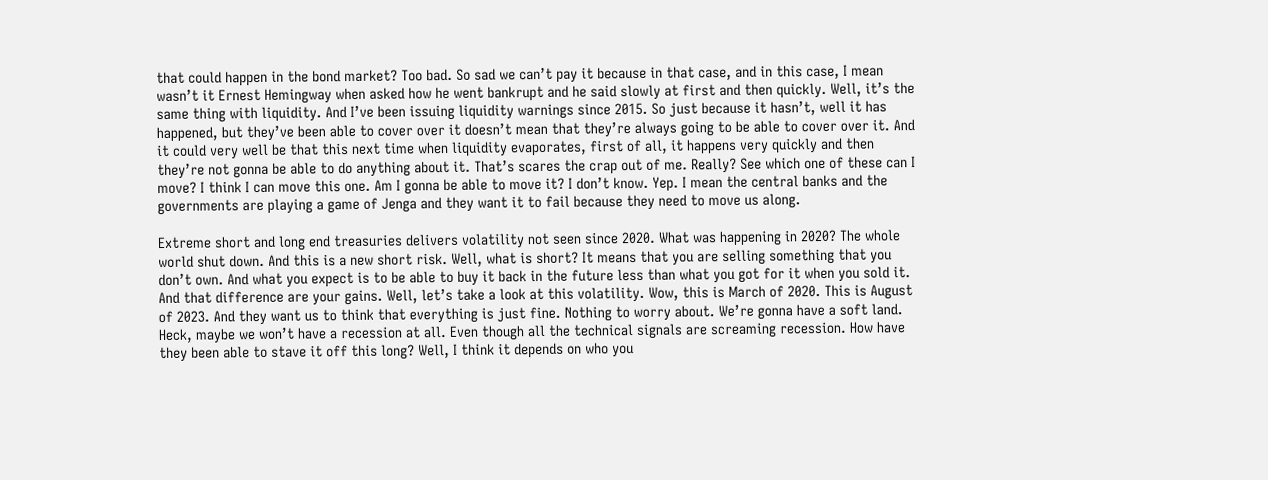that could happen in the bond market? Too bad. So sad we can’t pay it because in that case, and in this case, I mean wasn’t it Ernest Hemingway when asked how he went bankrupt and he said slowly at first and then quickly. Well, it’s the same thing with liquidity. And I’ve been issuing liquidity warnings since 2015. So just because it hasn’t, well it has happened, but they’ve been able to cover over it doesn’t mean that they’re always going to be able to cover over it. And it could very well be that this next time when liquidity evaporates, first of all, it happens very quickly and then they’re not gonna be able to do anything about it. That’s scares the crap out of me. Really? See which one of these can I move? I think I can move this one. Am I gonna be able to move it? I don’t know. Yep. I mean the central banks and the governments are playing a game of Jenga and they want it to fail because they need to move us along.

Extreme short and long end treasuries delivers volatility not seen since 2020. What was happening in 2020? The whole world shut down. And this is a new short risk. Well, what is short? It means that you are selling something that you don’t own. And what you expect is to be able to buy it back in the future less than what you got for it when you sold it. And that difference are your gains. Well, let’s take a look at this volatility. Wow, this is March of 2020. This is August of 2023. And they want us to think that everything is just fine. Nothing to worry about. We’re gonna have a soft land. Heck, maybe we won’t have a recession at all. Even though all the technical signals are screaming recession. How have they been able to stave it off this long? Well, I think it depends on who you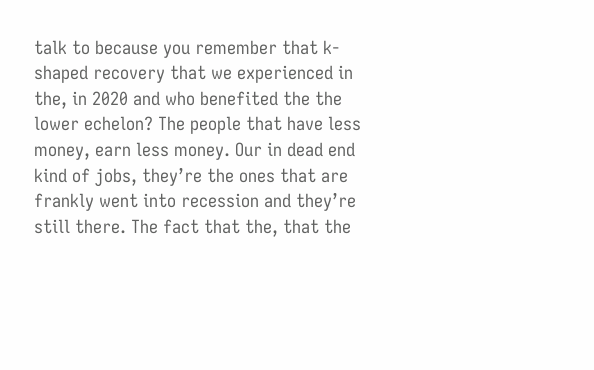talk to because you remember that k-shaped recovery that we experienced in the, in 2020 and who benefited the the lower echelon? The people that have less money, earn less money. Our in dead end kind of jobs, they’re the ones that are frankly went into recession and they’re still there. The fact that the, that the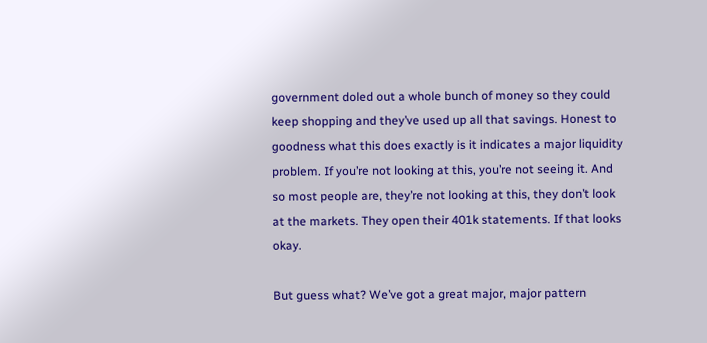government doled out a whole bunch of money so they could keep shopping and they’ve used up all that savings. Honest to goodness what this does exactly is it indicates a major liquidity problem. If you’re not looking at this, you’re not seeing it. And so most people are, they’re not looking at this, they don’t look at the markets. They open their 401k statements. If that looks okay.

But guess what? We’ve got a great major, major pattern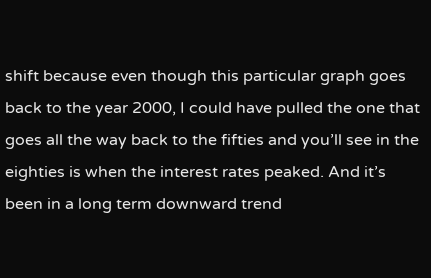shift because even though this particular graph goes back to the year 2000, I could have pulled the one that goes all the way back to the fifties and you’ll see in the eighties is when the interest rates peaked. And it’s been in a long term downward trend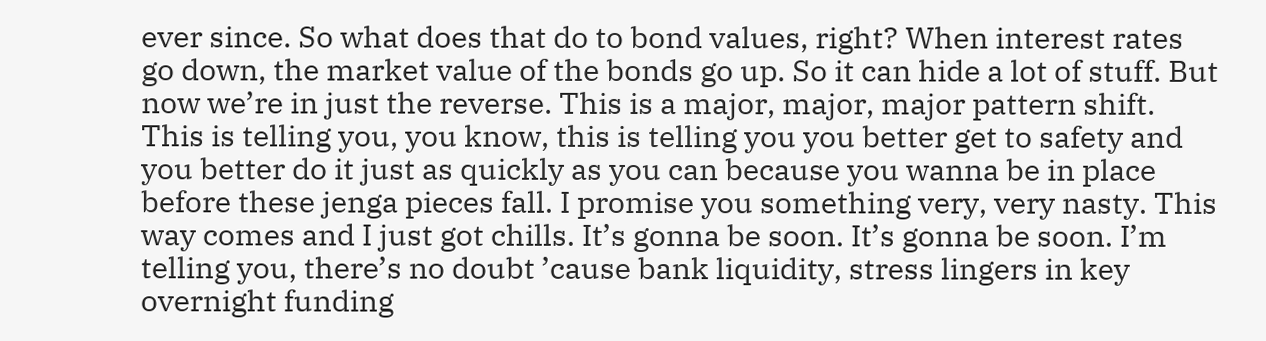ever since. So what does that do to bond values, right? When interest rates go down, the market value of the bonds go up. So it can hide a lot of stuff. But now we’re in just the reverse. This is a major, major, major pattern shift. This is telling you, you know, this is telling you you better get to safety and you better do it just as quickly as you can because you wanna be in place before these jenga pieces fall. I promise you something very, very nasty. This way comes and I just got chills. It’s gonna be soon. It’s gonna be soon. I’m telling you, there’s no doubt ’cause bank liquidity, stress lingers in key overnight funding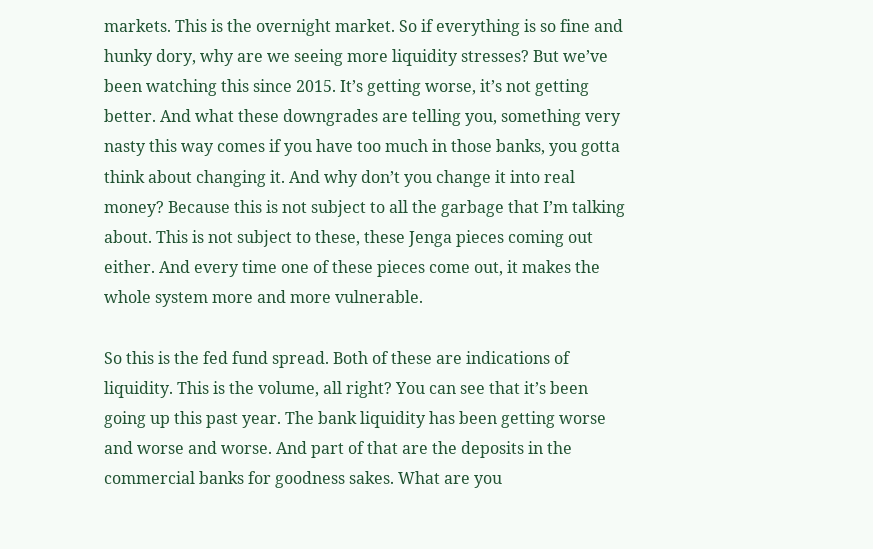markets. This is the overnight market. So if everything is so fine and hunky dory, why are we seeing more liquidity stresses? But we’ve been watching this since 2015. It’s getting worse, it’s not getting better. And what these downgrades are telling you, something very nasty this way comes if you have too much in those banks, you gotta think about changing it. And why don’t you change it into real money? Because this is not subject to all the garbage that I’m talking about. This is not subject to these, these Jenga pieces coming out either. And every time one of these pieces come out, it makes the whole system more and more vulnerable.

So this is the fed fund spread. Both of these are indications of liquidity. This is the volume, all right? You can see that it’s been going up this past year. The bank liquidity has been getting worse and worse and worse. And part of that are the deposits in the commercial banks for goodness sakes. What are you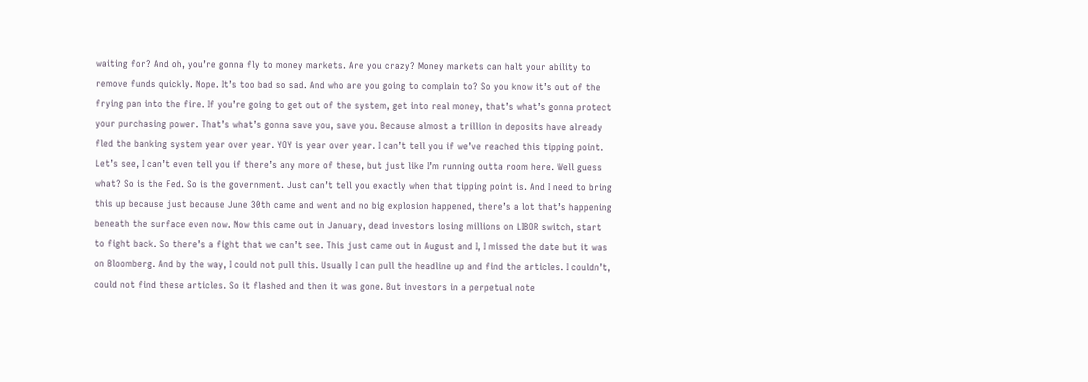waiting for? And oh, you’re gonna fly to money markets. Are you crazy? Money markets can halt your ability to remove funds quickly. Nope. It’s too bad so sad. And who are you going to complain to? So you know it’s out of the frying pan into the fire. If you’re going to get out of the system, get into real money, that’s what’s gonna protect your purchasing power. That’s what’s gonna save you, save you. Because almost a trillion in deposits have already fled the banking system year over year. YOY is year over year. I can’t tell you if we’ve reached this tipping point. Let’s see, I can’t even tell you if there’s any more of these, but just like I’m running outta room here. Well guess what? So is the Fed. So is the government. Just can’t tell you exactly when that tipping point is. And I need to bring this up because just because June 30th came and went and no big explosion happened, there’s a lot that’s happening beneath the surface even now. Now this came out in January, dead investors losing millions on LIBOR switch, start to fight back. So there’s a fight that we can’t see. This just came out in August and I, I missed the date but it was on Bloomberg. And by the way, I could not pull this. Usually I can pull the headline up and find the articles. I couldn’t, could not find these articles. So it flashed and then it was gone. But investors in a perpetual note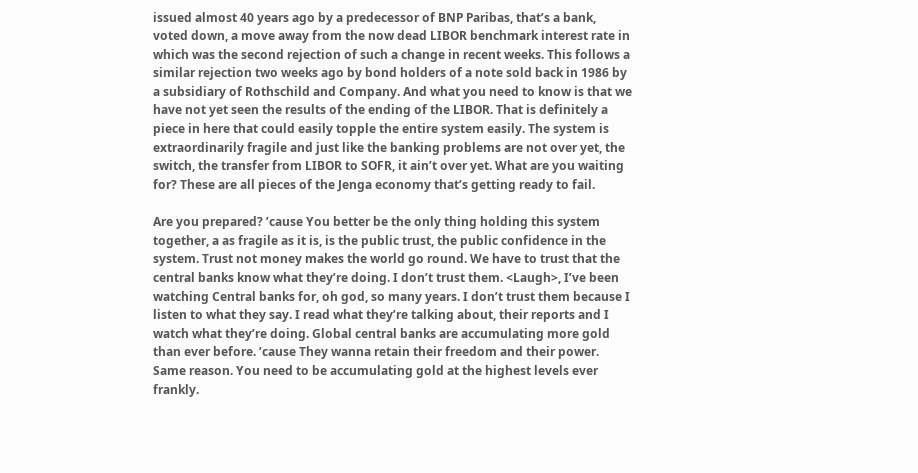issued almost 40 years ago by a predecessor of BNP Paribas, that’s a bank, voted down, a move away from the now dead LIBOR benchmark interest rate in which was the second rejection of such a change in recent weeks. This follows a similar rejection two weeks ago by bond holders of a note sold back in 1986 by a subsidiary of Rothschild and Company. And what you need to know is that we have not yet seen the results of the ending of the LIBOR. That is definitely a piece in here that could easily topple the entire system easily. The system is extraordinarily fragile and just like the banking problems are not over yet, the switch, the transfer from LIBOR to SOFR, it ain’t over yet. What are you waiting for? These are all pieces of the Jenga economy that’s getting ready to fail.

Are you prepared? ’cause You better be the only thing holding this system together, a as fragile as it is, is the public trust, the public confidence in the system. Trust not money makes the world go round. We have to trust that the central banks know what they’re doing. I don’t trust them. <Laugh>, I’ve been watching Central banks for, oh god, so many years. I don’t trust them because I listen to what they say. I read what they’re talking about, their reports and I watch what they’re doing. Global central banks are accumulating more gold than ever before. ’cause They wanna retain their freedom and their power. Same reason. You need to be accumulating gold at the highest levels ever frankly.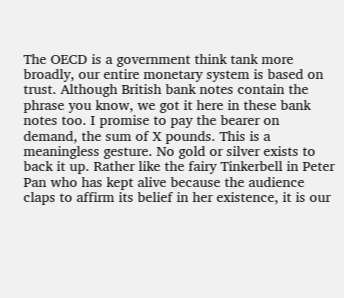The OECD is a government think tank more broadly, our entire monetary system is based on trust. Although British bank notes contain the phrase you know, we got it here in these bank notes too. I promise to pay the bearer on demand, the sum of X pounds. This is a meaningless gesture. No gold or silver exists to back it up. Rather like the fairy Tinkerbell in Peter Pan who has kept alive because the audience claps to affirm its belief in her existence, it is our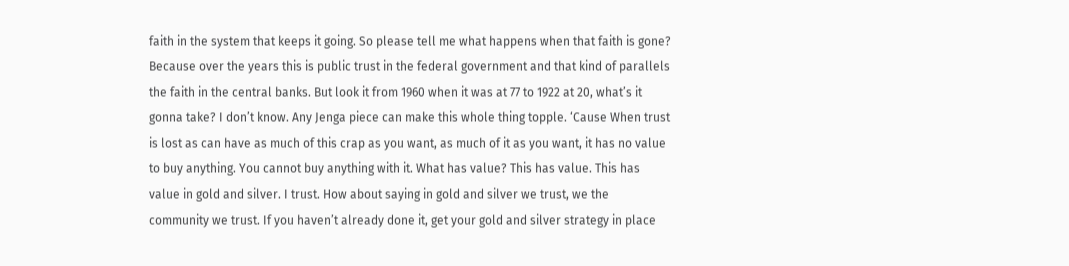faith in the system that keeps it going. So please tell me what happens when that faith is gone? Because over the years this is public trust in the federal government and that kind of parallels the faith in the central banks. But look it from 1960 when it was at 77 to 1922 at 20, what’s it gonna take? I don’t know. Any Jenga piece can make this whole thing topple. ‘Cause When trust is lost as can have as much of this crap as you want, as much of it as you want, it has no value to buy anything. You cannot buy anything with it. What has value? This has value. This has value in gold and silver. I trust. How about saying in gold and silver we trust, we the community we trust. If you haven’t already done it, get your gold and silver strategy in place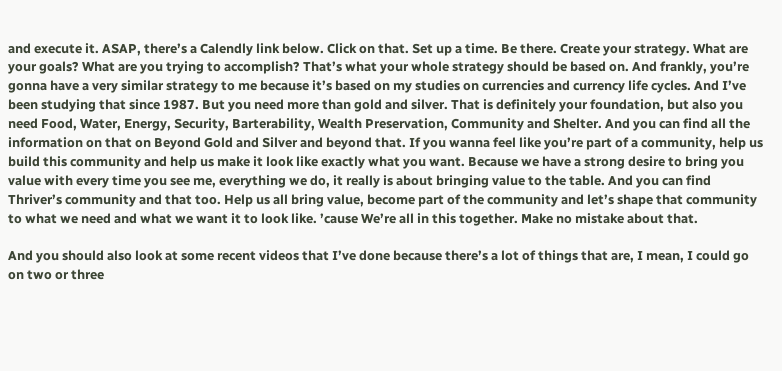and execute it. ASAP, there’s a Calendly link below. Click on that. Set up a time. Be there. Create your strategy. What are your goals? What are you trying to accomplish? That’s what your whole strategy should be based on. And frankly, you’re gonna have a very similar strategy to me because it’s based on my studies on currencies and currency life cycles. And I’ve been studying that since 1987. But you need more than gold and silver. That is definitely your foundation, but also you need Food, Water, Energy, Security, Barterability, Wealth Preservation, Community and Shelter. And you can find all the information on that on Beyond Gold and Silver and beyond that. If you wanna feel like you’re part of a community, help us build this community and help us make it look like exactly what you want. Because we have a strong desire to bring you value with every time you see me, everything we do, it really is about bringing value to the table. And you can find Thriver’s community and that too. Help us all bring value, become part of the community and let’s shape that community to what we need and what we want it to look like. ’cause We’re all in this together. Make no mistake about that.

And you should also look at some recent videos that I’ve done because there’s a lot of things that are, I mean, I could go on two or three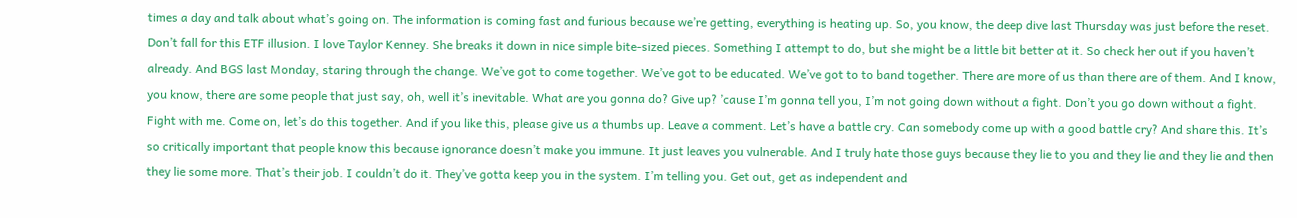times a day and talk about what’s going on. The information is coming fast and furious because we’re getting, everything is heating up. So, you know, the deep dive last Thursday was just before the reset. Don’t fall for this ETF illusion. I love Taylor Kenney. She breaks it down in nice simple bite-sized pieces. Something I attempt to do, but she might be a little bit better at it. So check her out if you haven’t already. And BGS last Monday, staring through the change. We’ve got to come together. We’ve got to be educated. We’ve got to to band together. There are more of us than there are of them. And I know, you know, there are some people that just say, oh, well it’s inevitable. What are you gonna do? Give up? ’cause I’m gonna tell you, I’m not going down without a fight. Don’t you go down without a fight. Fight with me. Come on, let’s do this together. And if you like this, please give us a thumbs up. Leave a comment. Let’s have a battle cry. Can somebody come up with a good battle cry? And share this. It’s so critically important that people know this because ignorance doesn’t make you immune. It just leaves you vulnerable. And I truly hate those guys because they lie to you and they lie and they lie and then they lie some more. That’s their job. I couldn’t do it. They’ve gotta keep you in the system. I’m telling you. Get out, get as independent and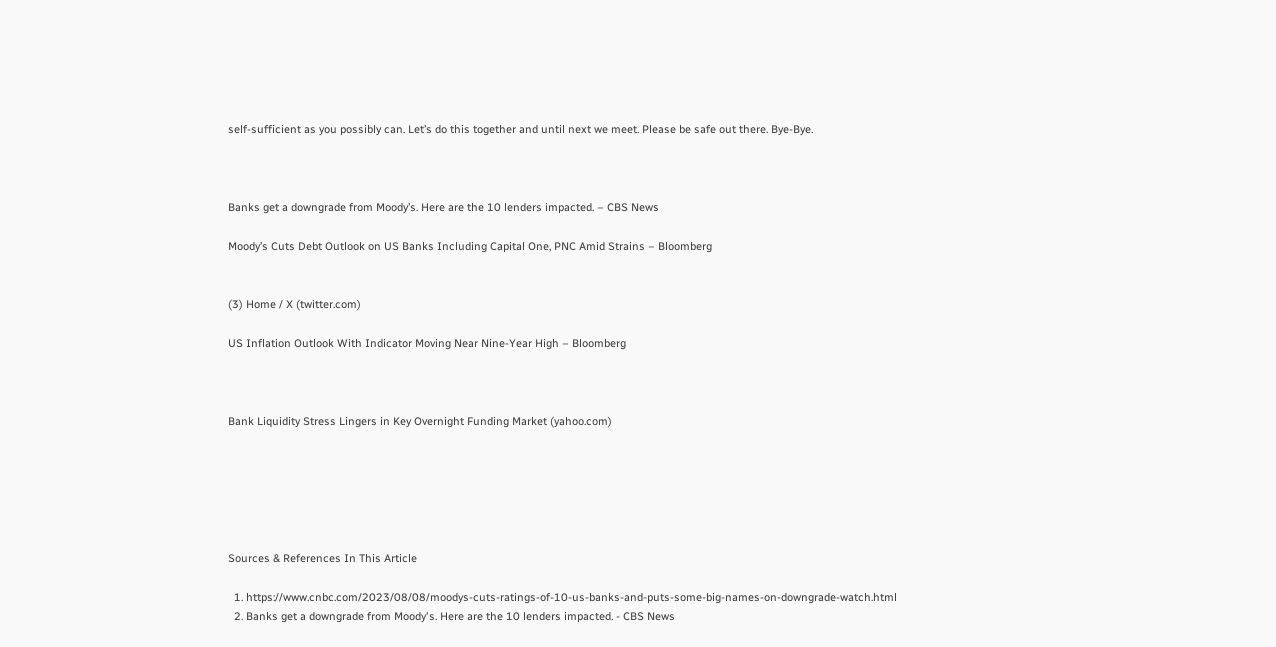self-sufficient as you possibly can. Let’s do this together and until next we meet. Please be safe out there. Bye-Bye.



Banks get a downgrade from Moody’s. Here are the 10 lenders impacted. – CBS News

Moody’s Cuts Debt Outlook on US Banks Including Capital One, PNC Amid Strains – Bloomberg


(3) Home / X (twitter.com)

US Inflation Outlook With Indicator Moving Near Nine-Year High – Bloomberg



Bank Liquidity Stress Lingers in Key Overnight Funding Market (yahoo.com)






Sources & References In This Article

  1. https://www.cnbc.com/2023/08/08/moodys-cuts-ratings-of-10-us-banks-and-puts-some-big-names-on-downgrade-watch.html
  2. Banks get a downgrade from Moody's. Here are the 10 lenders impacted. - CBS News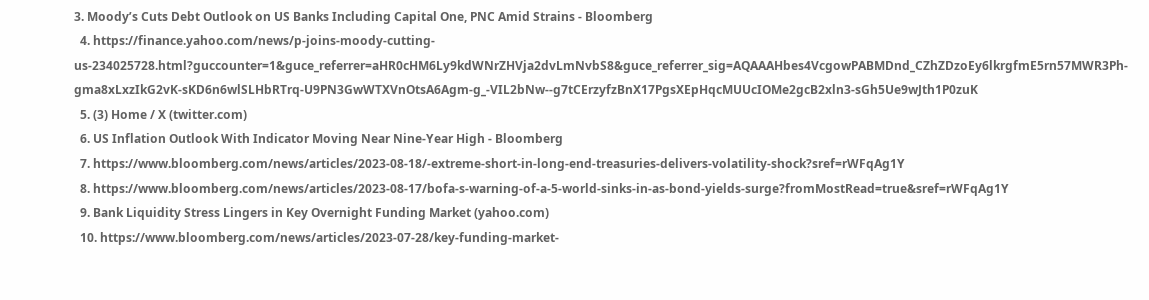3. Moody’s Cuts Debt Outlook on US Banks Including Capital One, PNC Amid Strains - Bloomberg
  4. https://finance.yahoo.com/news/p-joins-moody-cutting-us-234025728.html?guccounter=1&guce_referrer=aHR0cHM6Ly9kdWNrZHVja2dvLmNvbS8&guce_referrer_sig=AQAAAHbes4VcgowPABMDnd_CZhZDzoEy6lkrgfmE5rn57MWR3Ph-gma8xLxzIkG2vK-sKD6n6wlSLHbRTrq-U9PN3GwWTXVnOtsA6Agm-g_-VIL2bNw--g7tCErzyfzBnX17PgsXEpHqcMUUcIOMe2gcB2xln3-sGh5Ue9wJth1P0zuK
  5. (3) Home / X (twitter.com)
  6. US Inflation Outlook With Indicator Moving Near Nine-Year High - Bloomberg
  7. https://www.bloomberg.com/news/articles/2023-08-18/-extreme-short-in-long-end-treasuries-delivers-volatility-shock?sref=rWFqAg1Y
  8. https://www.bloomberg.com/news/articles/2023-08-17/bofa-s-warning-of-a-5-world-sinks-in-as-bond-yields-surge?fromMostRead=true&sref=rWFqAg1Y
  9. Bank Liquidity Stress Lingers in Key Overnight Funding Market (yahoo.com)
  10. https://www.bloomberg.com/news/articles/2023-07-28/key-funding-market-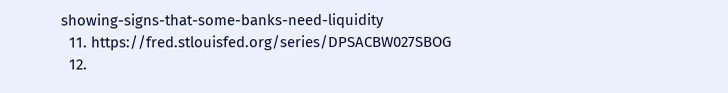showing-signs-that-some-banks-need-liquidity
  11. https://fred.stlouisfed.org/series/DPSACBW027SBOG
  12.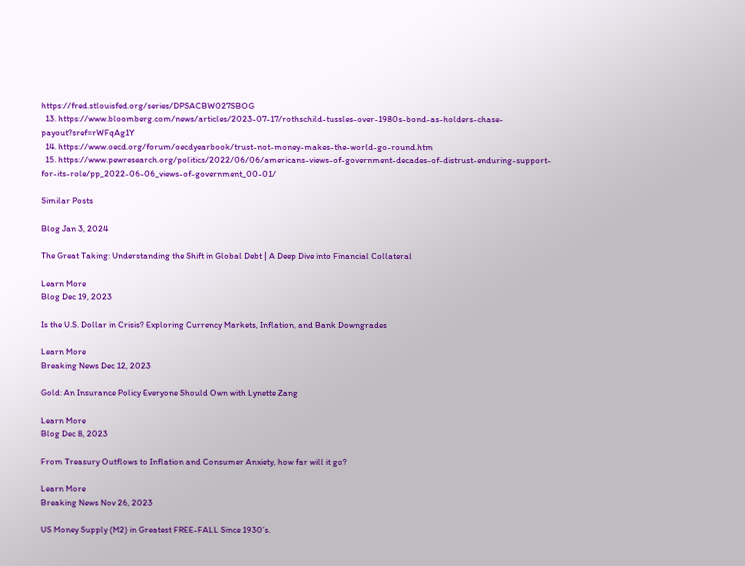https://fred.stlouisfed.org/series/DPSACBW027SBOG
  13. https://www.bloomberg.com/news/articles/2023-07-17/rothschild-tussles-over-1980s-bond-as-holders-chase-payout?sref=rWFqAg1Y
  14. https://www.oecd.org/forum/oecdyearbook/trust-not-money-makes-the-world-go-round.htm
  15. https://www.pewresearch.org/politics/2022/06/06/americans-views-of-government-decades-of-distrust-enduring-support-for-its-role/pp_2022-06-06_views-of-government_00-01/

Similar Posts

Blog Jan 3, 2024

The Great Taking: Understanding the Shift in Global Debt | A Deep Dive into Financial Collateral

Learn More
Blog Dec 19, 2023

Is the U.S. Dollar in Crisis? Exploring Currency Markets, Inflation, and Bank Downgrades

Learn More
Breaking News Dec 12, 2023

Gold: An Insurance Policy Everyone Should Own with Lynette Zang

Learn More
Blog Dec 8, 2023

From Treasury Outflows to Inflation and Consumer Anxiety, how far will it go?

Learn More
Breaking News Nov 26, 2023

US Money Supply (M2) in Greatest FREE-FALL Since 1930’s.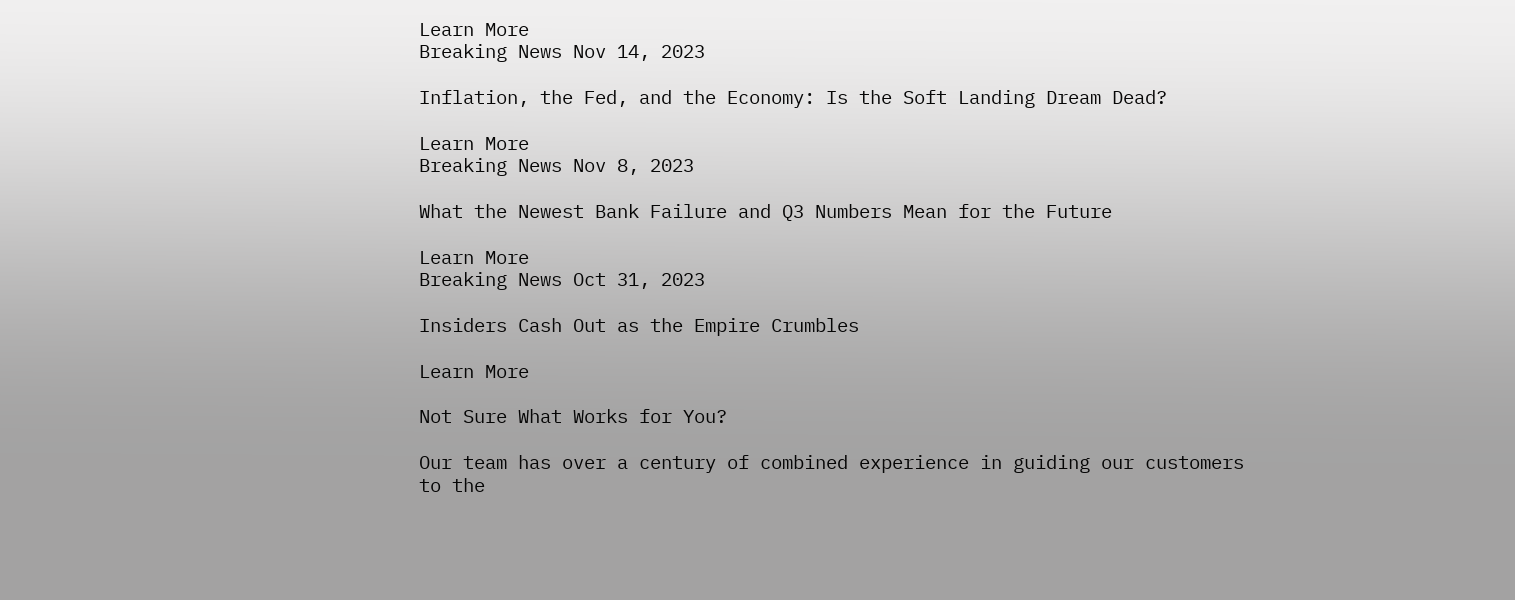Learn More
Breaking News Nov 14, 2023

Inflation, the Fed, and the Economy: Is the Soft Landing Dream Dead?

Learn More
Breaking News Nov 8, 2023

What the Newest Bank Failure and Q3 Numbers Mean for the Future

Learn More
Breaking News Oct 31, 2023

Insiders Cash Out as the Empire Crumbles

Learn More

Not Sure What Works for You?

Our team has over a century of combined experience in guiding our customers to the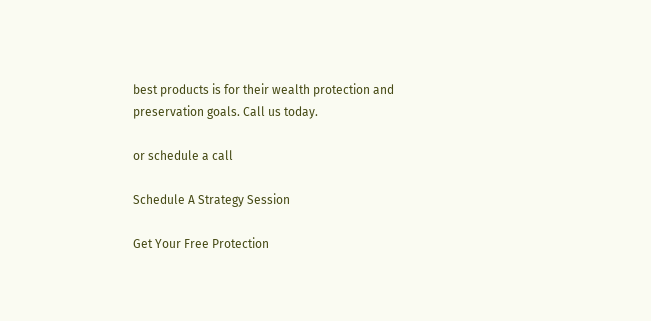best products is for their wealth protection and preservation goals. Call us today.

or schedule a call

Schedule A Strategy Session

Get Your Free Protection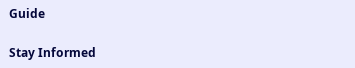Guide

Stay Informed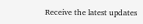Receive the latest updates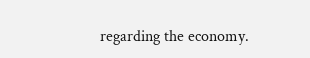regarding the economy.